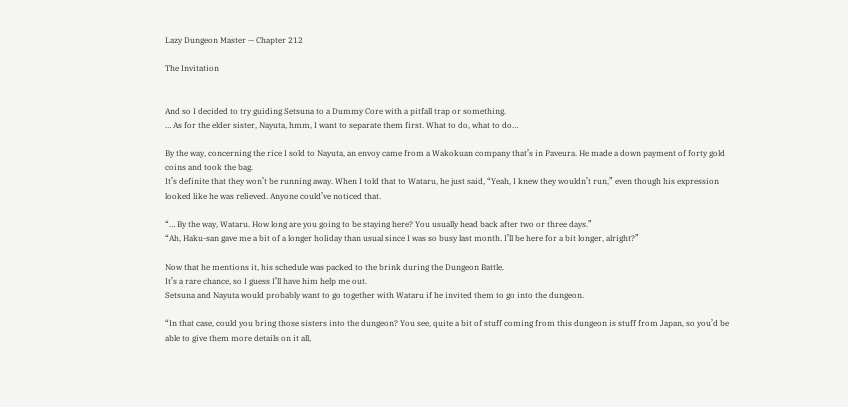Lazy Dungeon Master — Chapter 212

The Invitation


And so I decided to try guiding Setsuna to a Dummy Core with a pitfall trap or something.
… As for the elder sister, Nayuta, hmm, I want to separate them first. What to do, what to do…

By the way, concerning the rice I sold to Nayuta, an envoy came from a Wakokuan company that’s in Paveura. He made a down payment of forty gold coins and took the bag.
It’s definite that they won’t be running away. When I told that to Wataru, he just said, “Yeah, I knew they wouldn’t run,” even though his expression looked like he was relieved. Anyone could’ve noticed that.

“… By the way, Wataru. How long are you going to be staying here? You usually head back after two or three days.”
“Ah, Haku-san gave me a bit of a longer holiday than usual since I was so busy last month. I’ll be here for a bit longer, alright?”

Now that he mentions it, his schedule was packed to the brink during the Dungeon Battle.
It’s a rare chance, so I guess I’ll have him help me out.
Setsuna and Nayuta would probably want to go together with Wataru if he invited them to go into the dungeon.

“In that case, could you bring those sisters into the dungeon? You see, quite a bit of stuff coming from this dungeon is stuff from Japan, so you’d be able to give them more details on it all,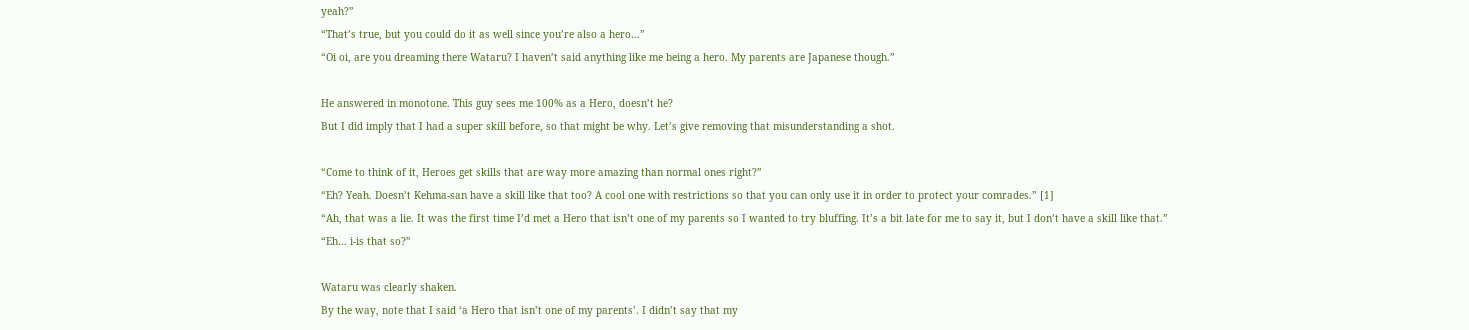yeah?”
“That’s true, but you could do it as well since you’re also a hero…”
“Oi oi, are you dreaming there Wataru? I haven’t said anything like me being a hero. My parents are Japanese though.”

He answered in monotone. This guy sees me 100% as a Hero, doesn’t he?
But I did imply that I had a super skill before, so that might be why. Let’s give removing that misunderstanding a shot.

“Come to think of it, Heroes get skills that are way more amazing than normal ones right?”
“Eh? Yeah. Doesn’t Kehma-san have a skill like that too? A cool one with restrictions so that you can only use it in order to protect your comrades.” [1]
“Ah, that was a lie. It was the first time I’d met a Hero that isn’t one of my parents so I wanted to try bluffing. It’s a bit late for me to say it, but I don’t have a skill like that.”
“Eh… i-is that so?”

Wataru was clearly shaken.
By the way, note that I said ‘a Hero that isn’t one of my parents’. I didn’t say that my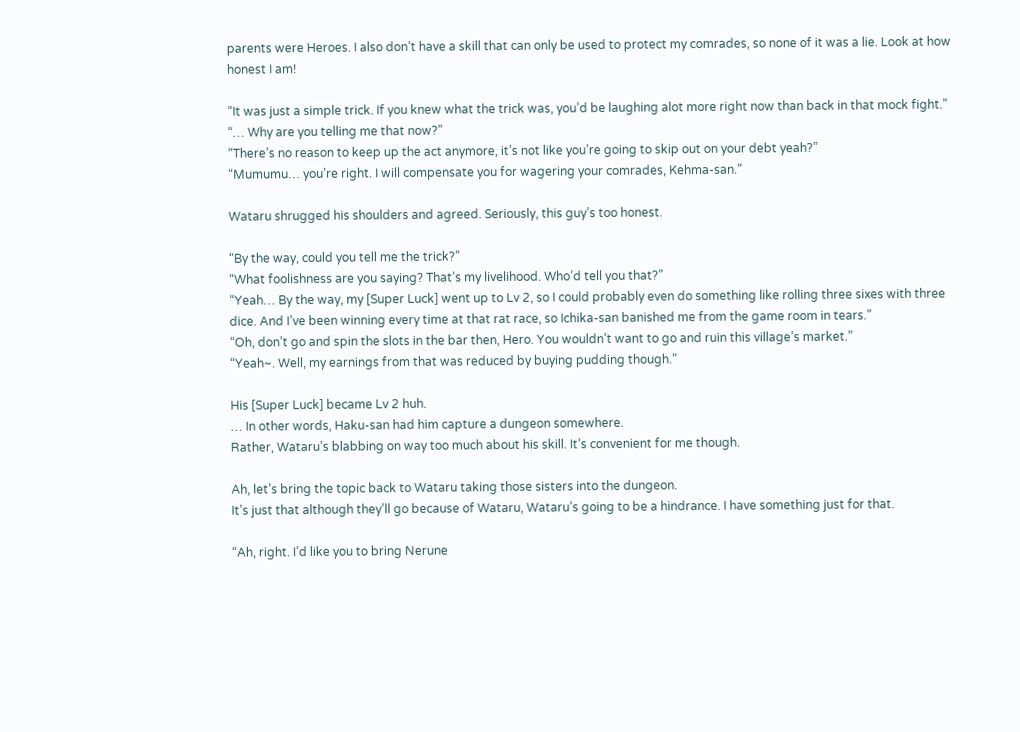parents were Heroes. I also don’t have a skill that can only be used to protect my comrades, so none of it was a lie. Look at how honest I am!

“It was just a simple trick. If you knew what the trick was, you’d be laughing alot more right now than back in that mock fight.”
“… Why are you telling me that now?”
“There’s no reason to keep up the act anymore, it’s not like you’re going to skip out on your debt yeah?”
“Mumumu… you’re right. I will compensate you for wagering your comrades, Kehma-san.”

Wataru shrugged his shoulders and agreed. Seriously, this guy’s too honest.

“By the way, could you tell me the trick?”
“What foolishness are you saying? That’s my livelihood. Who’d tell you that?”
“Yeah… By the way, my [Super Luck] went up to Lv 2, so I could probably even do something like rolling three sixes with three dice. And I’ve been winning every time at that rat race, so Ichika-san banished me from the game room in tears.”
“Oh, don’t go and spin the slots in the bar then, Hero. You wouldn’t want to go and ruin this village’s market.”
“Yeah~. Well, my earnings from that was reduced by buying pudding though.”

His [Super Luck] became Lv 2 huh.
… In other words, Haku-san had him capture a dungeon somewhere.
Rather, Wataru’s blabbing on way too much about his skill. It’s convenient for me though.

Ah, let’s bring the topic back to Wataru taking those sisters into the dungeon.
It’s just that although they’ll go because of Wataru, Wataru’s going to be a hindrance. I have something just for that.

“Ah, right. I’d like you to bring Nerune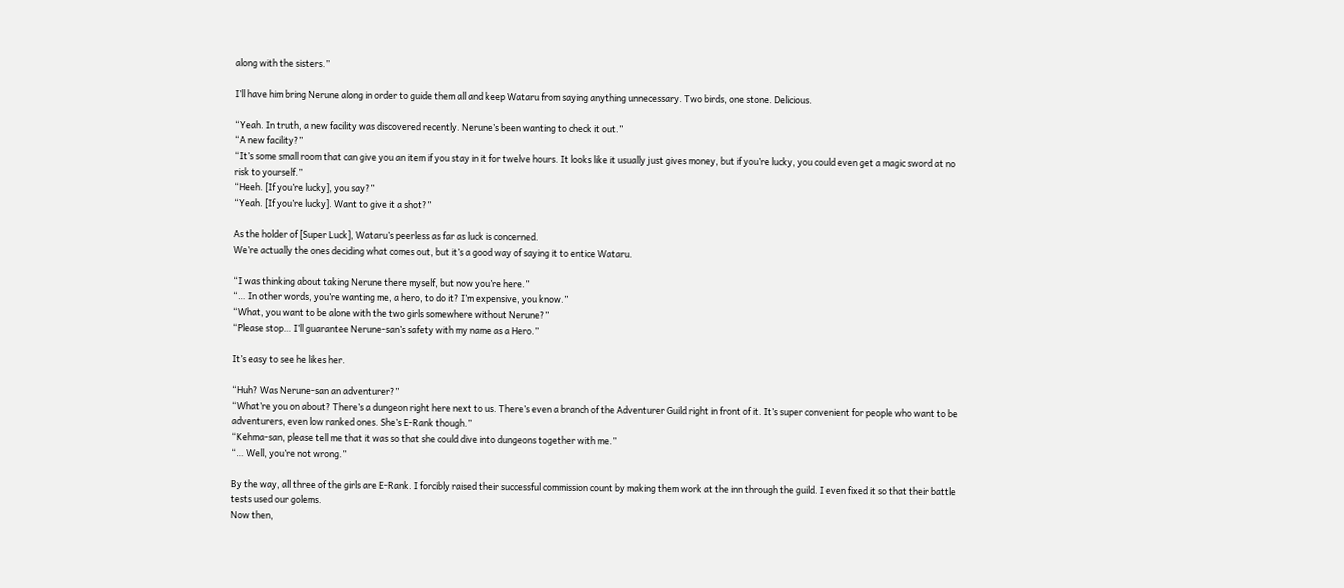along with the sisters.”

I’ll have him bring Nerune along in order to guide them all and keep Wataru from saying anything unnecessary. Two birds, one stone. Delicious.

“Yeah. In truth, a new facility was discovered recently. Nerune’s been wanting to check it out.”
“A new facility?”
“It’s some small room that can give you an item if you stay in it for twelve hours. It looks like it usually just gives money, but if you’re lucky, you could even get a magic sword at no risk to yourself.”
“Heeh. [If you’re lucky], you say?”
“Yeah. [If you’re lucky]. Want to give it a shot?”

As the holder of [Super Luck], Wataru’s peerless as far as luck is concerned.
We’re actually the ones deciding what comes out, but it’s a good way of saying it to entice Wataru.

“I was thinking about taking Nerune there myself, but now you’re here.”
“… In other words, you’re wanting me, a hero, to do it? I’m expensive, you know.”
“What, you want to be alone with the two girls somewhere without Nerune?”
“Please stop… I’ll guarantee Nerune-san’s safety with my name as a Hero.”

It’s easy to see he likes her.

“Huh? Was Nerune-san an adventurer?”
“What’re you on about? There’s a dungeon right here next to us. There’s even a branch of the Adventurer Guild right in front of it. It’s super convenient for people who want to be adventurers, even low ranked ones. She’s E-Rank though.”
“Kehma-san, please tell me that it was so that she could dive into dungeons together with me.”
“… Well, you’re not wrong.”

By the way, all three of the girls are E-Rank. I forcibly raised their successful commission count by making them work at the inn through the guild. I even fixed it so that their battle tests used our golems.
Now then,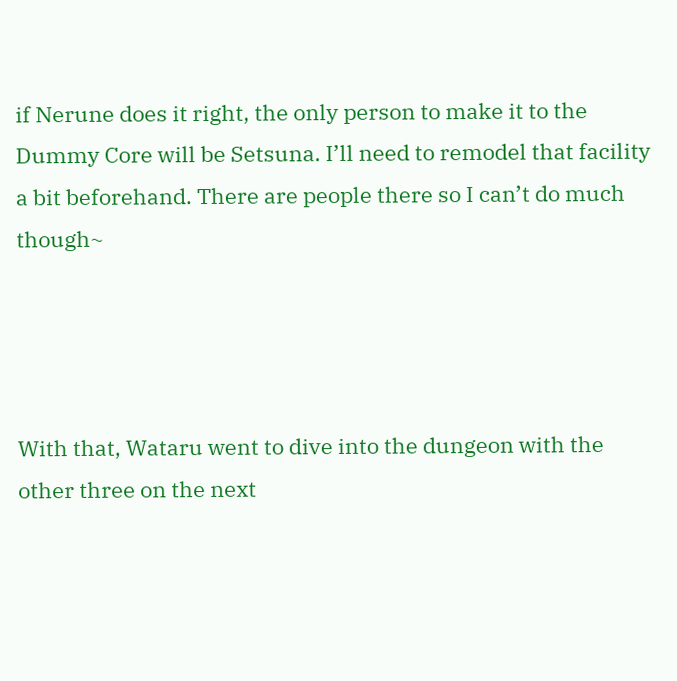if Nerune does it right, the only person to make it to the Dummy Core will be Setsuna. I’ll need to remodel that facility a bit beforehand. There are people there so I can’t do much though~




With that, Wataru went to dive into the dungeon with the other three on the next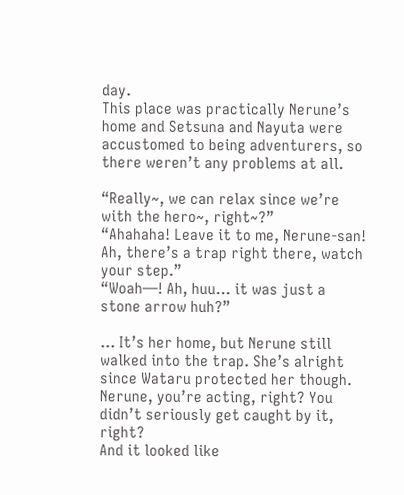day.
This place was practically Nerune’s home and Setsuna and Nayuta were accustomed to being adventurers, so there weren’t any problems at all.

“Really~, we can relax since we’re with the hero~, right~?”
“Ahahaha! Leave it to me, Nerune-san! Ah, there’s a trap right there, watch your step.”
“Woah—! Ah, huu… it was just a stone arrow huh?”

… It’s her home, but Nerune still walked into the trap. She’s alright since Wataru protected her though.
Nerune, you’re acting, right? You didn’t seriously get caught by it, right?
And it looked like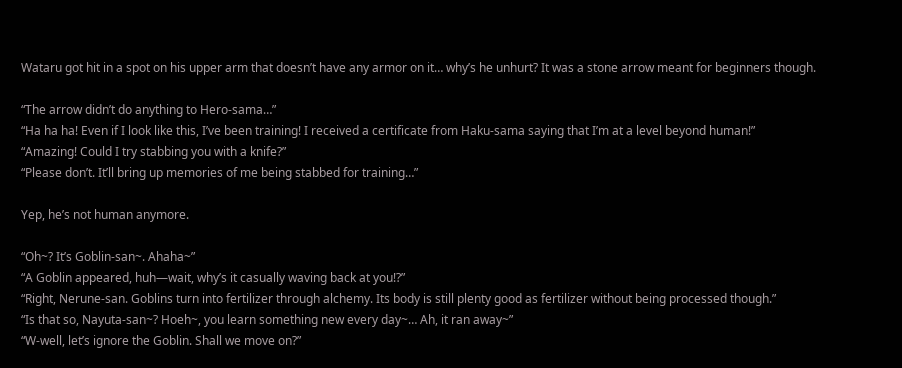Wataru got hit in a spot on his upper arm that doesn’t have any armor on it… why’s he unhurt? It was a stone arrow meant for beginners though.

“The arrow didn’t do anything to Hero-sama…”
“Ha ha ha! Even if I look like this, I’ve been training! I received a certificate from Haku-sama saying that I’m at a level beyond human!”
“Amazing! Could I try stabbing you with a knife?”
“Please don’t. It’ll bring up memories of me being stabbed for training…”

Yep, he’s not human anymore.

“Oh~? It’s Goblin-san~. Ahaha~”
“A Goblin appeared, huh—wait, why’s it casually waving back at you!?”
“Right, Nerune-san. Goblins turn into fertilizer through alchemy. Its body is still plenty good as fertilizer without being processed though.”
“Is that so, Nayuta-san~? Hoeh~, you learn something new every day~… Ah, it ran away~”
“W-well, let’s ignore the Goblin. Shall we move on?”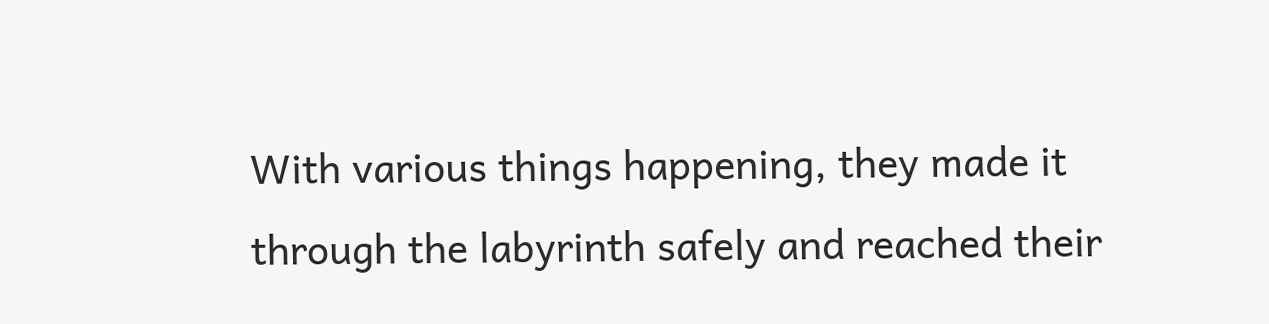With various things happening, they made it through the labyrinth safely and reached their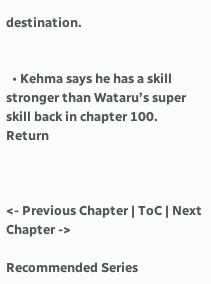destination.


  • Kehma says he has a skill stronger than Wataru’s super skill back in chapter 100. Return



<- Previous Chapter | ToC | Next Chapter ->

Recommended Series